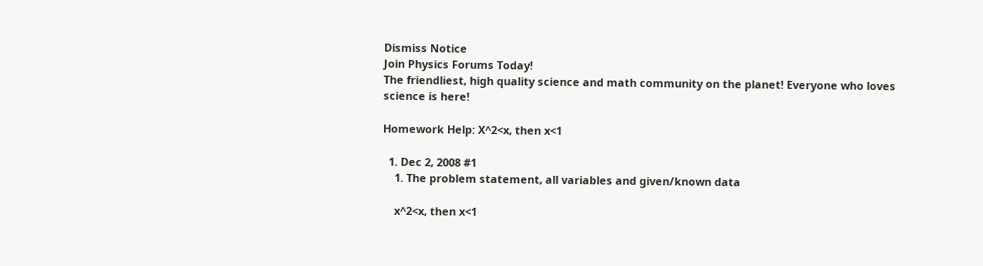Dismiss Notice
Join Physics Forums Today!
The friendliest, high quality science and math community on the planet! Everyone who loves science is here!

Homework Help: X^2<x, then x<1

  1. Dec 2, 2008 #1
    1. The problem statement, all variables and given/known data

    x^2<x, then x<1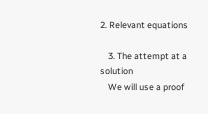2. Relevant equations

    3. The attempt at a solution
    We will use a proof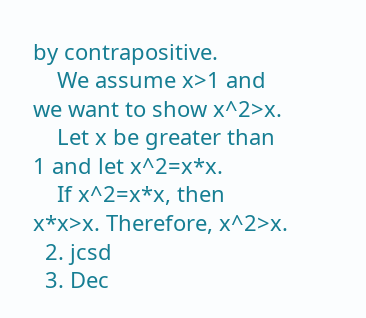by contrapositive.
    We assume x>1 and we want to show x^2>x.
    Let x be greater than 1 and let x^2=x*x.
    If x^2=x*x, then x*x>x. Therefore, x^2>x.
  2. jcsd
  3. Dec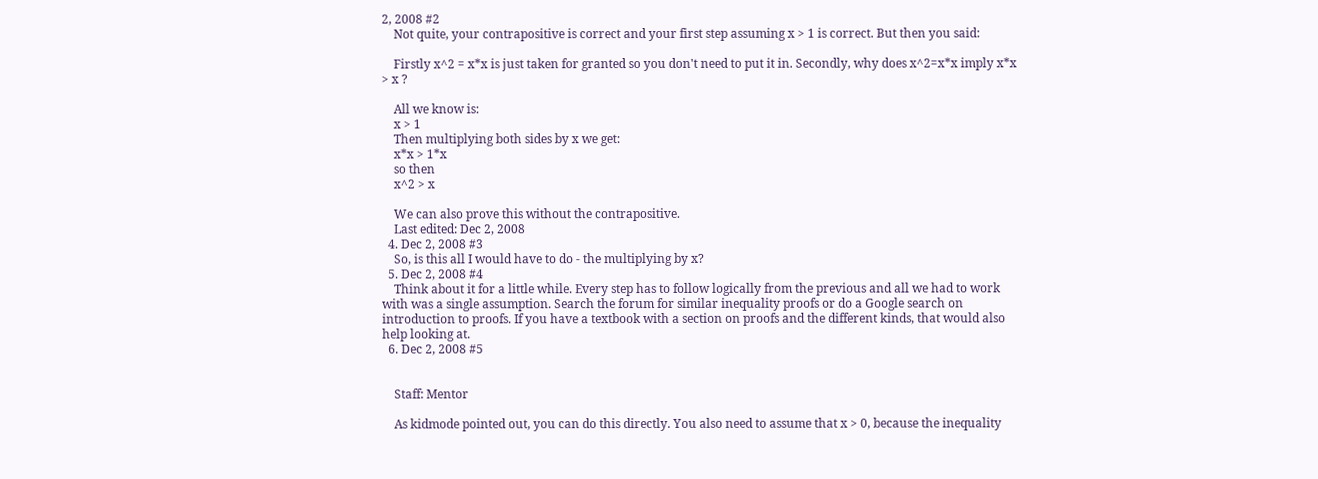2, 2008 #2
    Not quite, your contrapositive is correct and your first step assuming x > 1 is correct. But then you said:

    Firstly x^2 = x*x is just taken for granted so you don't need to put it in. Secondly, why does x^2=x*x imply x*x > x ?

    All we know is:
    x > 1
    Then multiplying both sides by x we get:
    x*x > 1*x
    so then
    x^2 > x

    We can also prove this without the contrapositive.
    Last edited: Dec 2, 2008
  4. Dec 2, 2008 #3
    So, is this all I would have to do - the multiplying by x?
  5. Dec 2, 2008 #4
    Think about it for a little while. Every step has to follow logically from the previous and all we had to work with was a single assumption. Search the forum for similar inequality proofs or do a Google search on introduction to proofs. If you have a textbook with a section on proofs and the different kinds, that would also help looking at.
  6. Dec 2, 2008 #5


    Staff: Mentor

    As kidmode pointed out, you can do this directly. You also need to assume that x > 0, because the inequality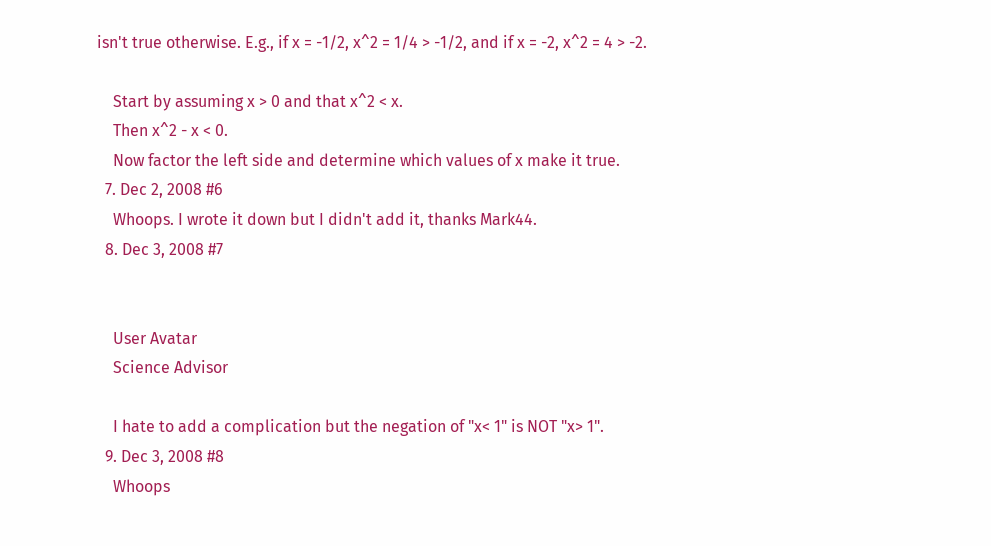isn't true otherwise. E.g., if x = -1/2, x^2 = 1/4 > -1/2, and if x = -2, x^2 = 4 > -2.

    Start by assuming x > 0 and that x^2 < x.
    Then x^2 - x < 0.
    Now factor the left side and determine which values of x make it true.
  7. Dec 2, 2008 #6
    Whoops. I wrote it down but I didn't add it, thanks Mark44.
  8. Dec 3, 2008 #7


    User Avatar
    Science Advisor

    I hate to add a complication but the negation of "x< 1" is NOT "x> 1".
  9. Dec 3, 2008 #8
    Whoops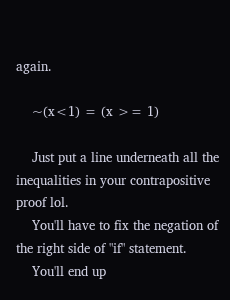again.

    ~(x<1) = (x >= 1)

    Just put a line underneath all the inequalities in your contrapositive proof lol.
    You'll have to fix the negation of the right side of "if" statement.
    You'll end up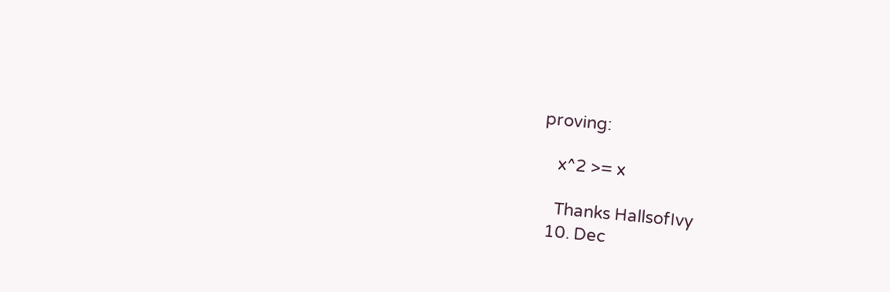proving:

    x^2 >= x

    Thanks HallsofIvy
  10. Dec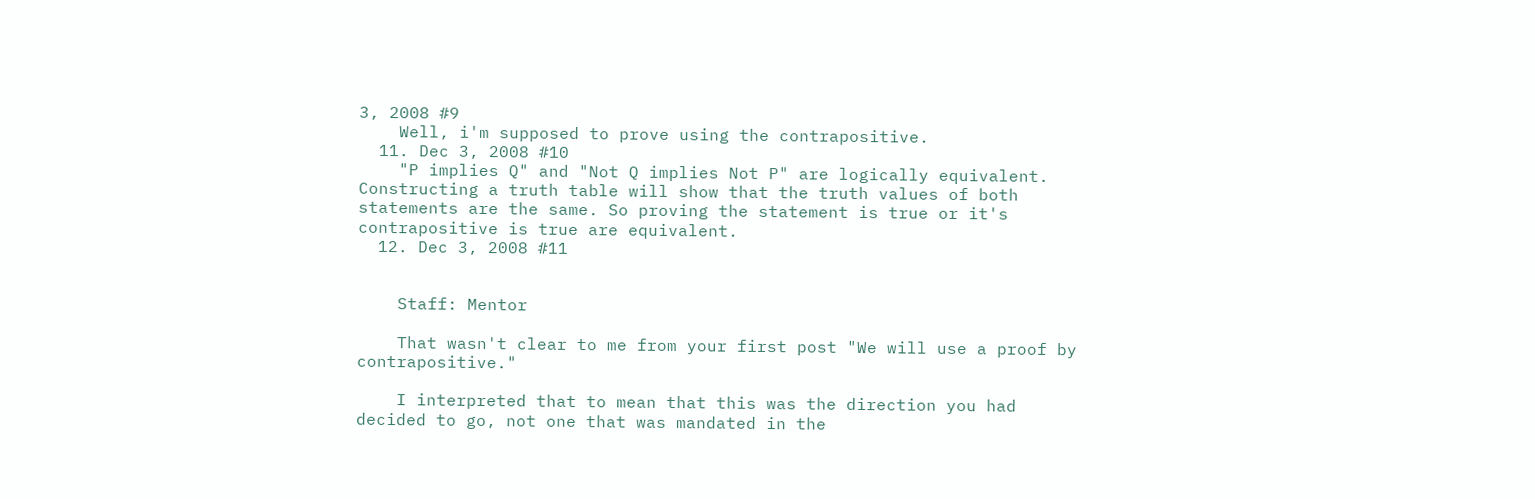3, 2008 #9
    Well, i'm supposed to prove using the contrapositive.
  11. Dec 3, 2008 #10
    "P implies Q" and "Not Q implies Not P" are logically equivalent. Constructing a truth table will show that the truth values of both statements are the same. So proving the statement is true or it's contrapositive is true are equivalent.
  12. Dec 3, 2008 #11


    Staff: Mentor

    That wasn't clear to me from your first post "We will use a proof by contrapositive."

    I interpreted that to mean that this was the direction you had decided to go, not one that was mandated in the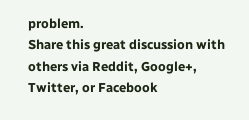problem.
Share this great discussion with others via Reddit, Google+, Twitter, or Facebook